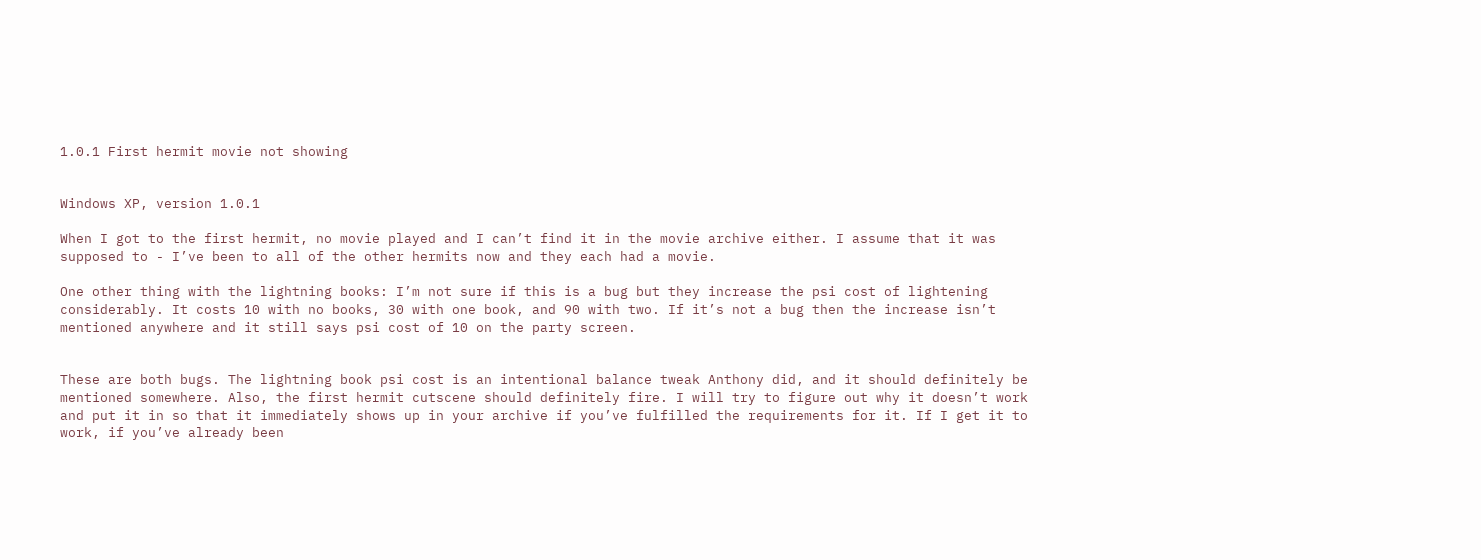1.0.1 First hermit movie not showing


Windows XP, version 1.0.1

When I got to the first hermit, no movie played and I can’t find it in the movie archive either. I assume that it was supposed to - I’ve been to all of the other hermits now and they each had a movie.

One other thing with the lightning books: I’m not sure if this is a bug but they increase the psi cost of lightening considerably. It costs 10 with no books, 30 with one book, and 90 with two. If it’s not a bug then the increase isn’t mentioned anywhere and it still says psi cost of 10 on the party screen.


These are both bugs. The lightning book psi cost is an intentional balance tweak Anthony did, and it should definitely be mentioned somewhere. Also, the first hermit cutscene should definitely fire. I will try to figure out why it doesn’t work and put it in so that it immediately shows up in your archive if you’ve fulfilled the requirements for it. If I get it to work, if you’ve already been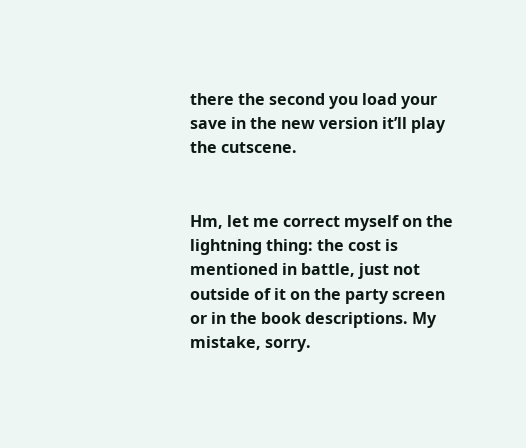there the second you load your save in the new version it’ll play the cutscene.


Hm, let me correct myself on the lightning thing: the cost is mentioned in battle, just not outside of it on the party screen or in the book descriptions. My mistake, sorry.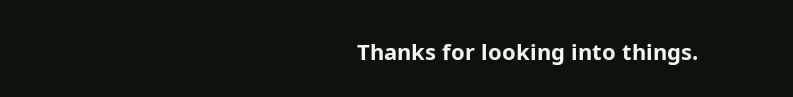Thanks for looking into things.